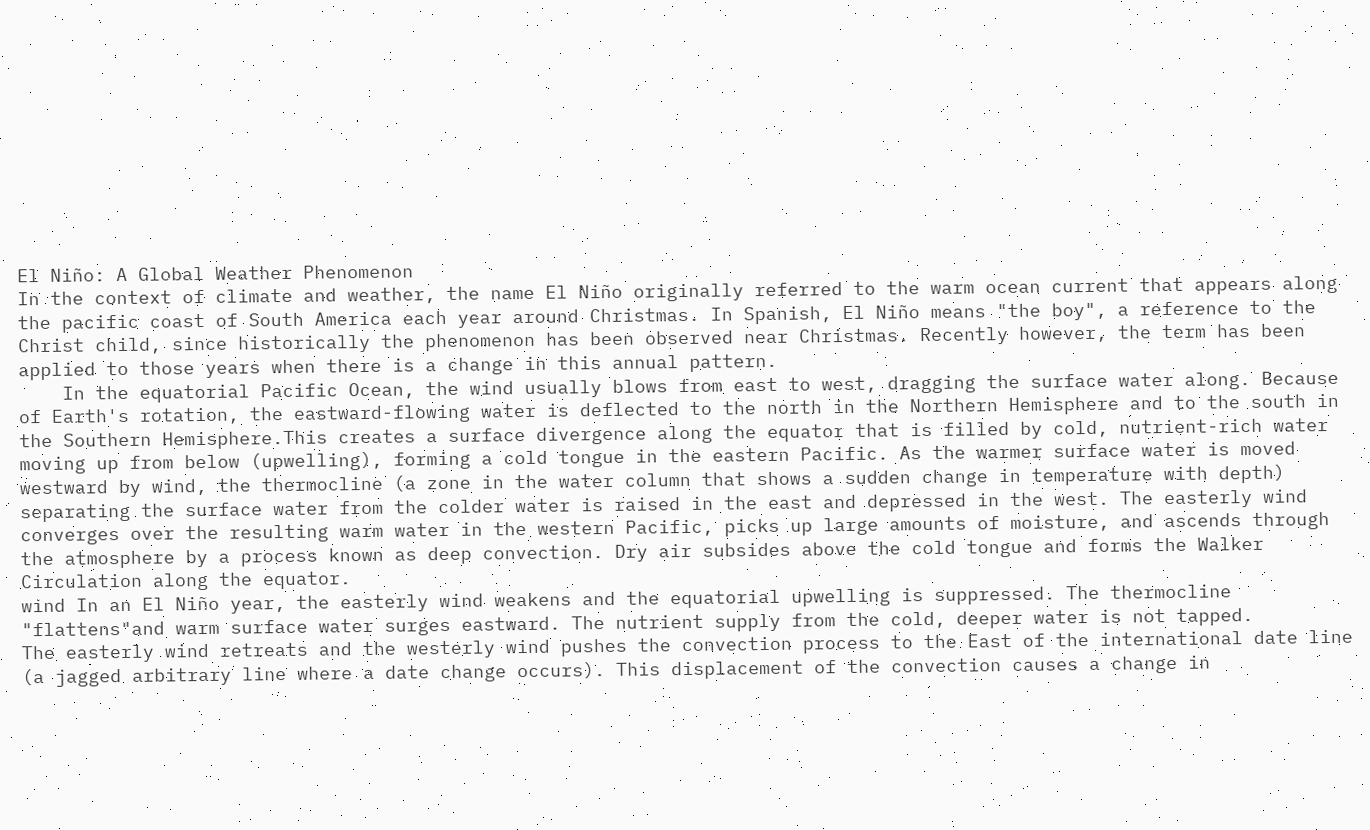El Niño: A Global Weather Phenomenon
In the context of climate and weather, the name El Niño originally referred to the warm ocean current that appears along the pacific coast of South America each year around Christmas. In Spanish, El Niño means "the boy", a reference to the Christ child, since historically the phenomenon has been observed near Christmas. Recently however, the term has been applied to those years when there is a change in this annual pattern.
    In the equatorial Pacific Ocean, the wind usually blows from east to west, dragging the surface water along. Because of Earth's rotation, the eastward-flowing water is deflected to the north in the Northern Hemisphere and to the south in the Southern Hemisphere.This creates a surface divergence along the equator that is filled by cold, nutrient-rich water moving up from below (upwelling), forming a cold tongue in the eastern Pacific. As the warmer surface water is moved westward by wind, the thermocline (a zone in the water column that shows a sudden change in temperature with depth) separating the surface water from the colder water is raised in the east and depressed in the west. The easterly wind converges over the resulting warm water in the western Pacific, picks up large amounts of moisture, and ascends through the atmosphere by a process known as deep convection. Dry air subsides above the cold tongue and forms the Walker Circulation along the equator.
wind In an El Niño year, the easterly wind weakens and the equatorial upwelling is suppressed. The thermocline "flattens"and warm surface water surges eastward. The nutrient supply from the cold, deeper water is not tapped.
The easterly wind retreats and the westerly wind pushes the convection process to the East of the international date line (a jagged arbitrary line where a date change occurs). This displacement of the convection causes a change in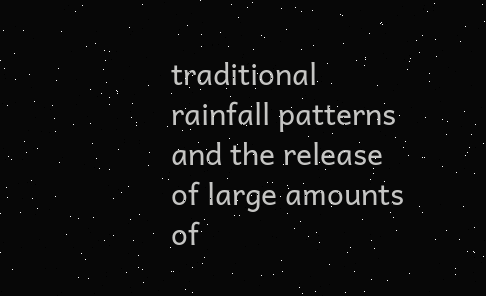traditional rainfall patterns and the release of large amounts of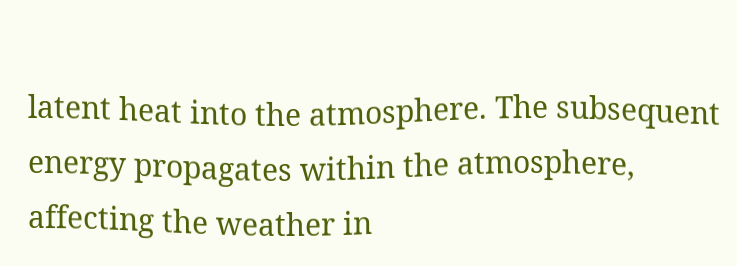latent heat into the atmosphere. The subsequent energy propagates within the atmosphere, affecting the weather in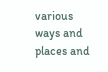various ways and places and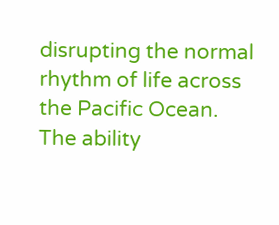disrupting the normal rhythm of life across the Pacific Ocean. The ability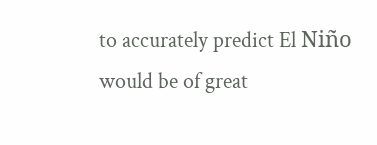to accurately predict El Niño would be of great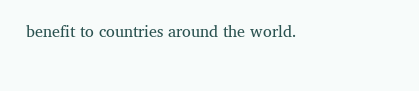benefit to countries around the world.